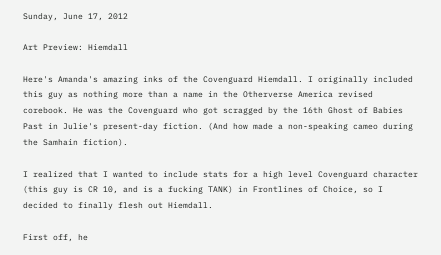Sunday, June 17, 2012

Art Preview: Hiemdall

Here's Amanda's amazing inks of the Covenguard Hiemdall. I originally included this guy as nothing more than a name in the Otherverse America revised corebook. He was the Covenguard who got scragged by the 16th Ghost of Babies Past in Julie's present-day fiction. (And how made a non-speaking cameo during the Samhain fiction).

I realized that I wanted to include stats for a high level Covenguard character (this guy is CR 10, and is a fucking TANK) in Frontlines of Choice, so I decided to finally flesh out Hiemdall.

First off, he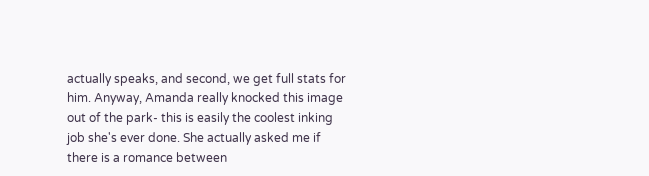actually speaks, and second, we get full stats for him. Anyway, Amanda really knocked this image out of the park- this is easily the coolest inking job she's ever done. She actually asked me if there is a romance between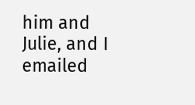him and Julie, and I emailed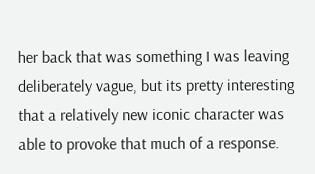her back that was something I was leaving deliberately vague, but its pretty interesting that a relatively new iconic character was able to provoke that much of a response.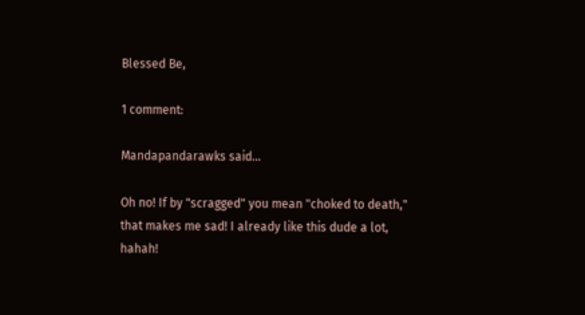Blessed Be,

1 comment:

Mandapandarawks said...

Oh no! If by "scragged" you mean "choked to death," that makes me sad! I already like this dude a lot, hahah!